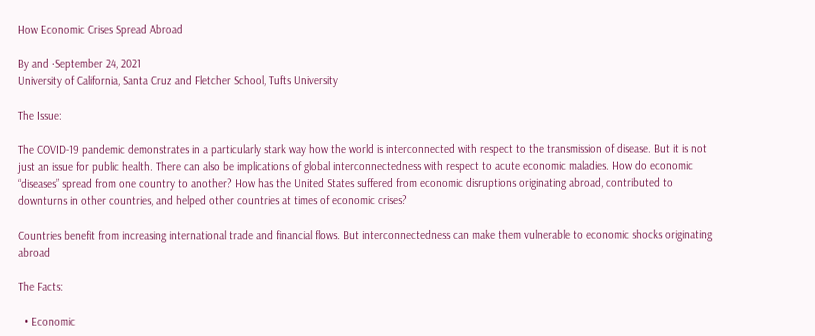How Economic Crises Spread Abroad

By and ·September 24, 2021
University of California, Santa Cruz and Fletcher School, Tufts University

The Issue:

The COVID-19 pandemic demonstrates in a particularly stark way how the world is interconnected with respect to the transmission of disease. But it is not just an issue for public health. There can also be implications of global interconnectedness with respect to acute economic maladies. How do economic “diseases” spread from one country to another? How has the United States suffered from economic disruptions originating abroad, contributed to downturns in other countries, and helped other countries at times of economic crises?

Countries benefit from increasing international trade and financial flows. But interconnectedness can make them vulnerable to economic shocks originating abroad

The Facts:

  • Economic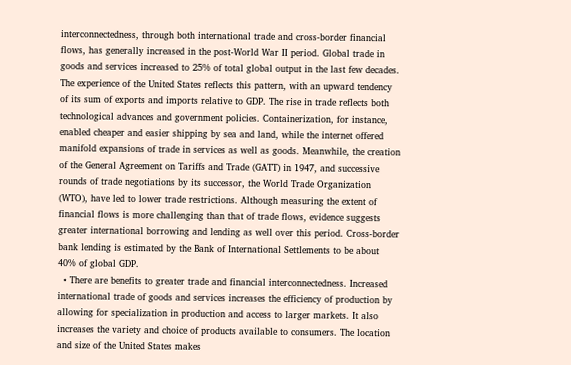interconnectedness, through both international trade and cross-border financial flows, has generally increased in the post-World War II period. Global trade in goods and services increased to 25% of total global output in the last few decades. The experience of the United States reflects this pattern, with an upward tendency of its sum of exports and imports relative to GDP. The rise in trade reflects both technological advances and government policies. Containerization, for instance, enabled cheaper and easier shipping by sea and land, while the internet offered manifold expansions of trade in services as well as goods. Meanwhile, the creation of the General Agreement on Tariffs and Trade (GATT) in 1947, and successive rounds of trade negotiations by its successor, the World Trade Organization (WTO), have led to lower trade restrictions. Although measuring the extent of financial flows is more challenging than that of trade flows, evidence suggests greater international borrowing and lending as well over this period. Cross-border bank lending is estimated by the Bank of International Settlements to be about 40% of global GDP.
  • There are benefits to greater trade and financial interconnectedness. Increased international trade of goods and services increases the efficiency of production by allowing for specialization in production and access to larger markets. It also increases the variety and choice of products available to consumers. The location and size of the United States makes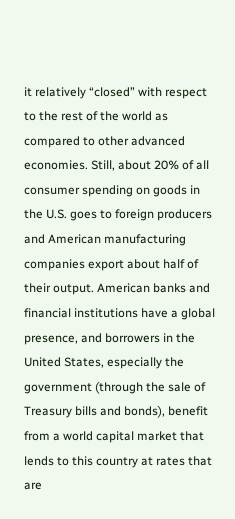it relatively “closed” with respect to the rest of the world as compared to other advanced economies. Still, about 20% of all consumer spending on goods in the U.S. goes to foreign producers and American manufacturing companies export about half of their output. American banks and financial institutions have a global presence, and borrowers in the United States, especially the government (through the sale of Treasury bills and bonds), benefit from a world capital market that lends to this country at rates that are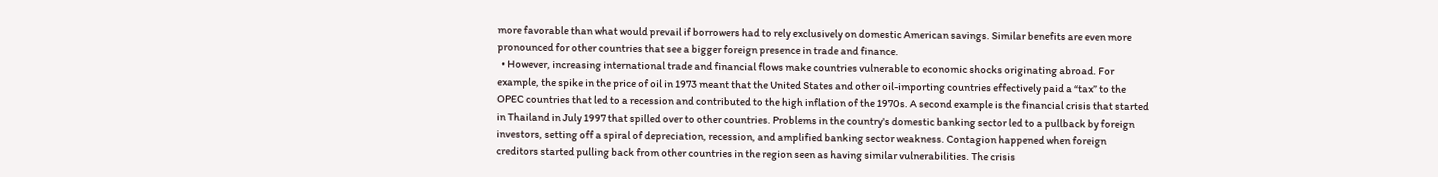more favorable than what would prevail if borrowers had to rely exclusively on domestic American savings. Similar benefits are even more pronounced for other countries that see a bigger foreign presence in trade and finance.
  • However, increasing international trade and financial flows make countries vulnerable to economic shocks originating abroad. For example, the spike in the price of oil in 1973 meant that the United States and other oil-importing countries effectively paid a “tax” to the OPEC countries that led to a recession and contributed to the high inflation of the 1970s. A second example is the financial crisis that started in Thailand in July 1997 that spilled over to other countries. Problems in the country's domestic banking sector led to a pullback by foreign investors, setting off a spiral of depreciation, recession, and amplified banking sector weakness. Contagion happened when foreign creditors started pulling back from other countries in the region seen as having similar vulnerabilities. The crisis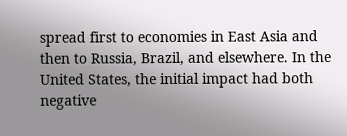spread first to economies in East Asia and then to Russia, Brazil, and elsewhere. In the United States, the initial impact had both negative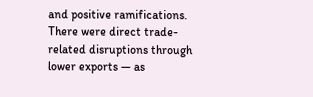and positive ramifications. There were direct trade-related disruptions through lower exports — as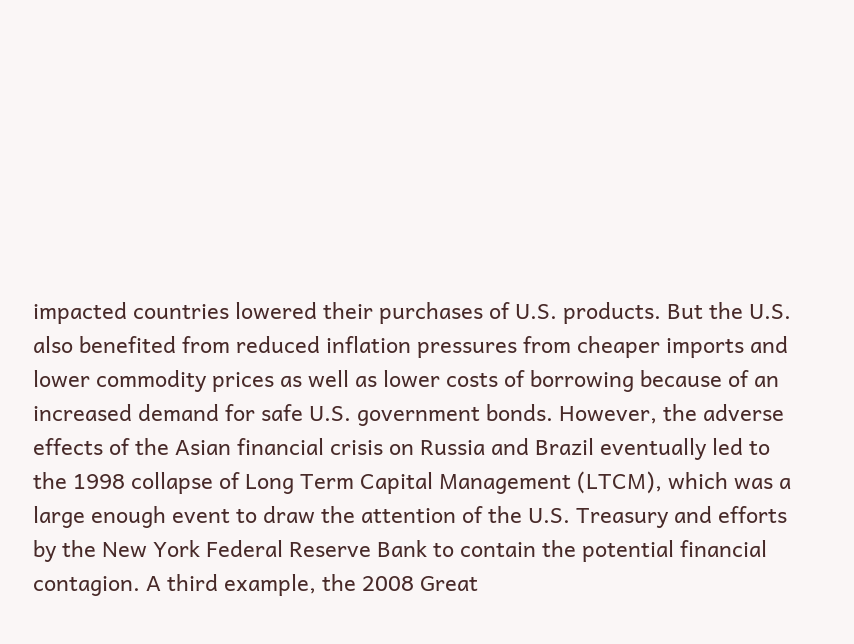impacted countries lowered their purchases of U.S. products. But the U.S. also benefited from reduced inflation pressures from cheaper imports and lower commodity prices as well as lower costs of borrowing because of an increased demand for safe U.S. government bonds. However, the adverse effects of the Asian financial crisis on Russia and Brazil eventually led to the 1998 collapse of Long Term Capital Management (LTCM), which was a large enough event to draw the attention of the U.S. Treasury and efforts by the New York Federal Reserve Bank to contain the potential financial contagion. A third example, the 2008 Great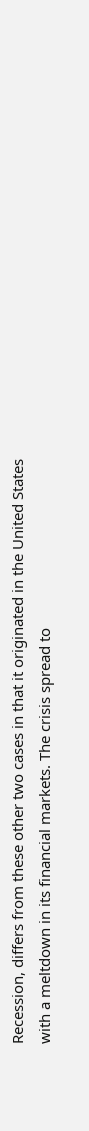Recession, differs from these other two cases in that it originated in the United States with a meltdown in its financial markets. The crisis spread to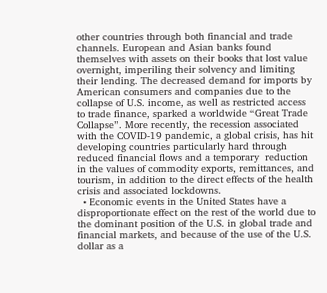other countries through both financial and trade channels. European and Asian banks found themselves with assets on their books that lost value overnight, imperiling their solvency and limiting their lending. The decreased demand for imports by American consumers and companies due to the collapse of U.S. income, as well as restricted access to trade finance, sparked a worldwide “Great Trade Collapse”. More recently, the recession associated with the COVID-19 pandemic, a global crisis, has hit developing countries particularly hard through reduced financial flows and a temporary  reduction in the values of commodity exports, remittances, and tourism, in addition to the direct effects of the health crisis and associated lockdowns.
  • Economic events in the United States have a disproportionate effect on the rest of the world due to the dominant position of the U.S. in global trade and financial markets, and because of the use of the U.S. dollar as a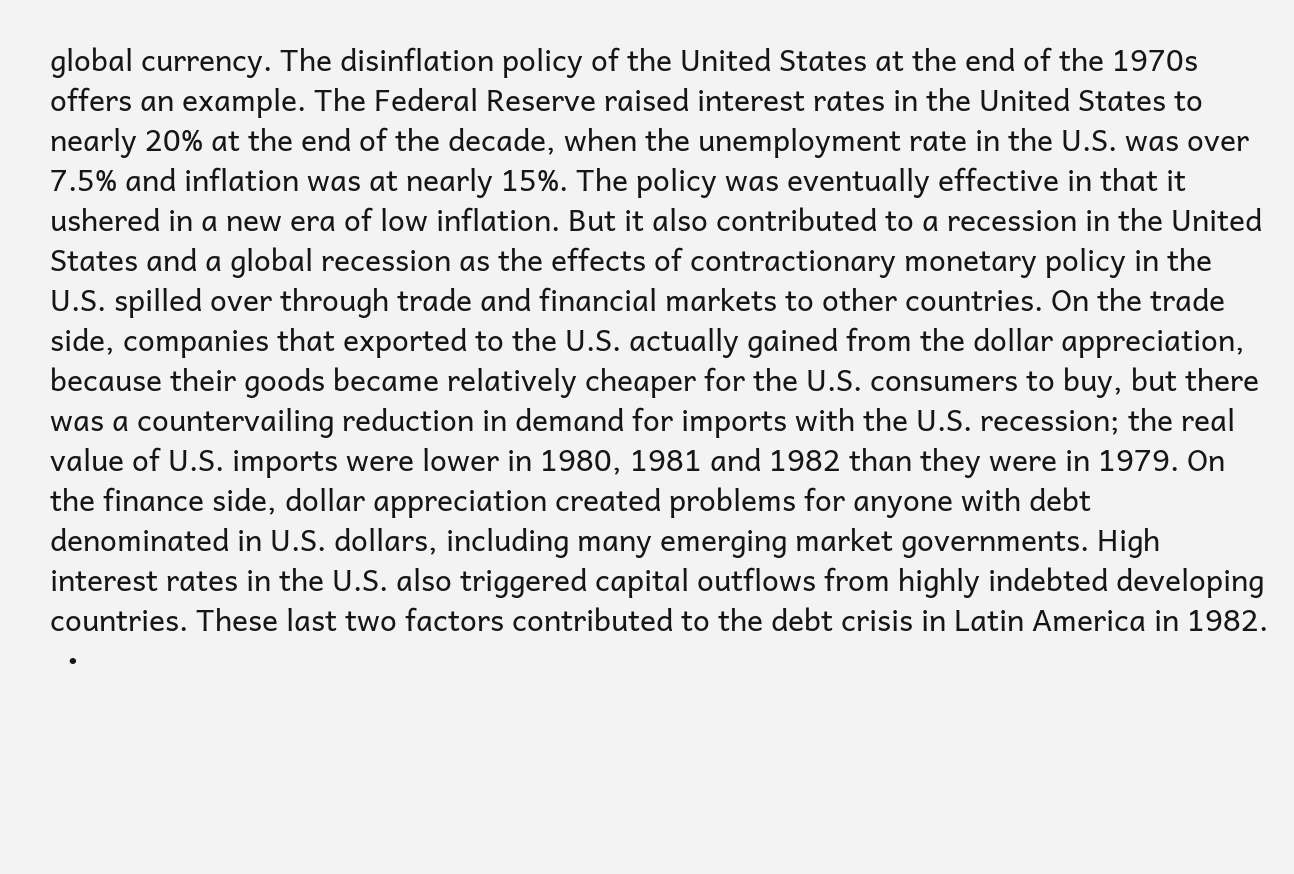global currency. The disinflation policy of the United States at the end of the 1970s offers an example. The Federal Reserve raised interest rates in the United States to nearly 20% at the end of the decade, when the unemployment rate in the U.S. was over 7.5% and inflation was at nearly 15%. The policy was eventually effective in that it ushered in a new era of low inflation. But it also contributed to a recession in the United States and a global recession as the effects of contractionary monetary policy in the U.S. spilled over through trade and financial markets to other countries. On the trade side, companies that exported to the U.S. actually gained from the dollar appreciation, because their goods became relatively cheaper for the U.S. consumers to buy, but there was a countervailing reduction in demand for imports with the U.S. recession; the real value of U.S. imports were lower in 1980, 1981 and 1982 than they were in 1979. On the finance side, dollar appreciation created problems for anyone with debt denominated in U.S. dollars, including many emerging market governments. High interest rates in the U.S. also triggered capital outflows from highly indebted developing countries. These last two factors contributed to the debt crisis in Latin America in 1982.
  •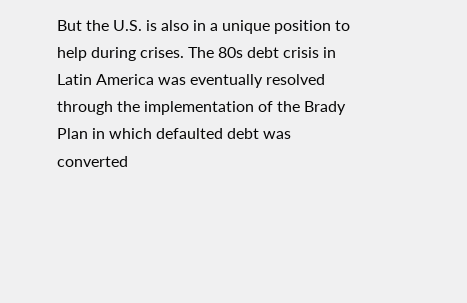But the U.S. is also in a unique position to help during crises. The 80s debt crisis in Latin America was eventually resolved through the implementation of the Brady Plan in which defaulted debt was converted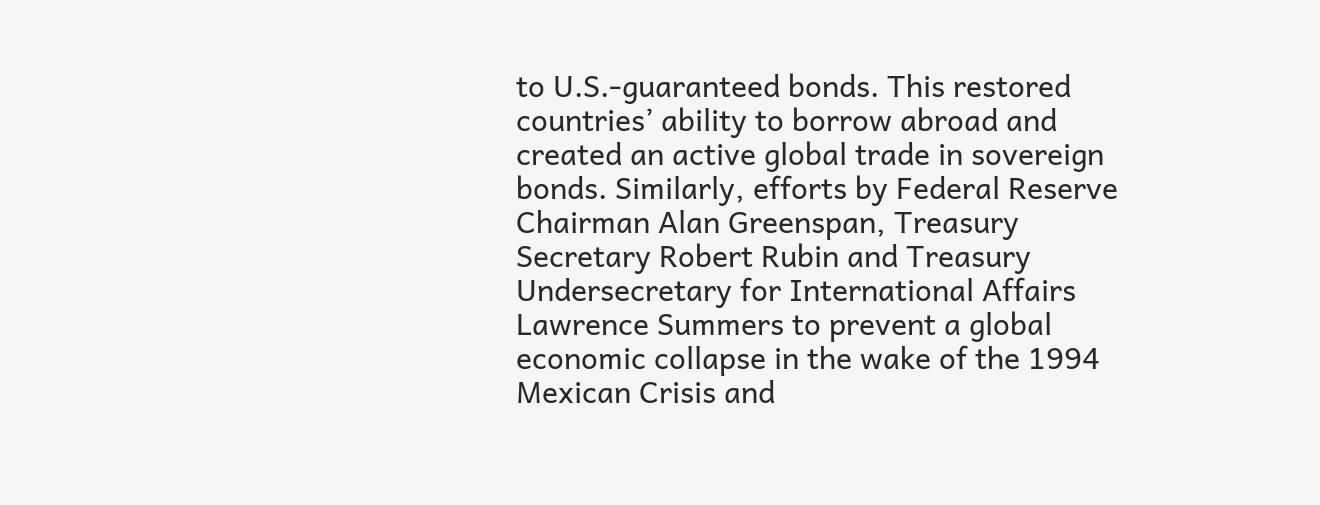to U.S.-guaranteed bonds. This restored countries’ ability to borrow abroad and created an active global trade in sovereign bonds. Similarly, efforts by Federal Reserve Chairman Alan Greenspan, Treasury Secretary Robert Rubin and Treasury Undersecretary for International Affairs Lawrence Summers to prevent a global economic collapse in the wake of the 1994 Mexican Crisis and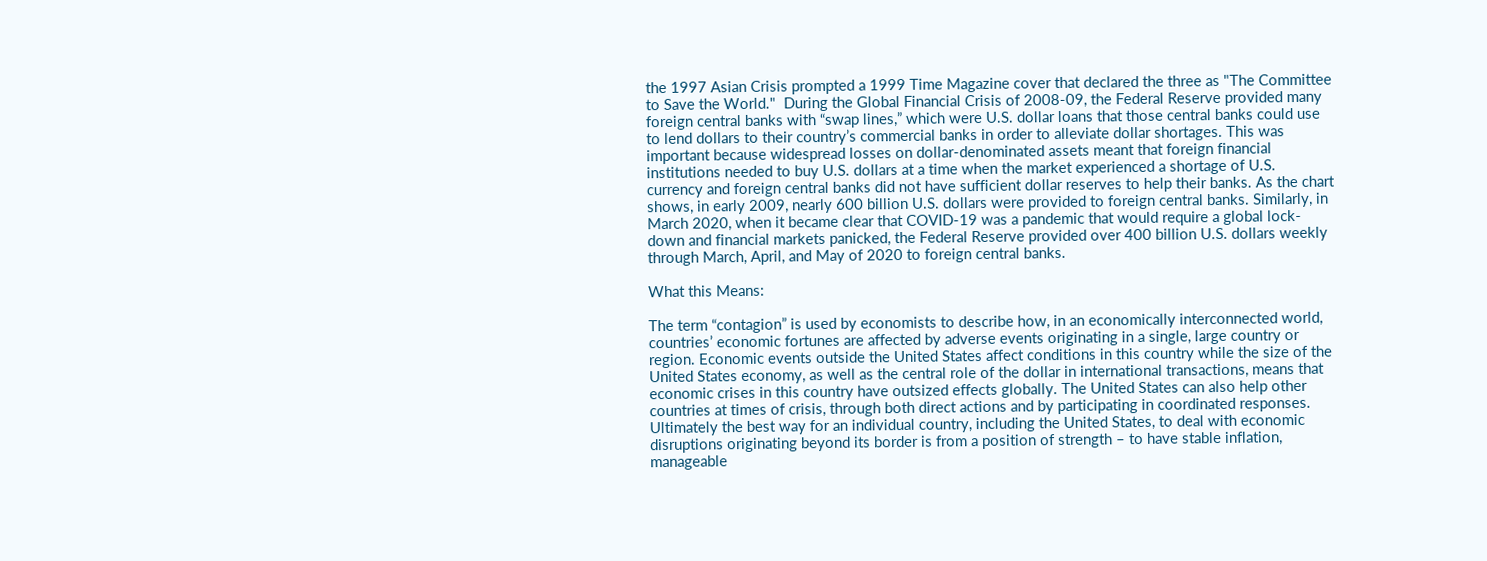the 1997 Asian Crisis prompted a 1999 Time Magazine cover that declared the three as "The Committee to Save the World."  During the Global Financial Crisis of 2008-09, the Federal Reserve provided many foreign central banks with “swap lines,” which were U.S. dollar loans that those central banks could use to lend dollars to their country’s commercial banks in order to alleviate dollar shortages. This was important because widespread losses on dollar-denominated assets meant that foreign financial institutions needed to buy U.S. dollars at a time when the market experienced a shortage of U.S. currency and foreign central banks did not have sufficient dollar reserves to help their banks. As the chart shows, in early 2009, nearly 600 billion U.S. dollars were provided to foreign central banks. Similarly, in March 2020, when it became clear that COVID-19 was a pandemic that would require a global lock-down and financial markets panicked, the Federal Reserve provided over 400 billion U.S. dollars weekly through March, April, and May of 2020 to foreign central banks.

What this Means:

The term “contagion” is used by economists to describe how, in an economically interconnected world, countries’ economic fortunes are affected by adverse events originating in a single, large country or region. Economic events outside the United States affect conditions in this country while the size of the United States economy, as well as the central role of the dollar in international transactions, means that economic crises in this country have outsized effects globally. The United States can also help other countries at times of crisis, through both direct actions and by participating in coordinated responses. Ultimately the best way for an individual country, including the United States, to deal with economic disruptions originating beyond its border is from a position of strength – to have stable inflation, manageable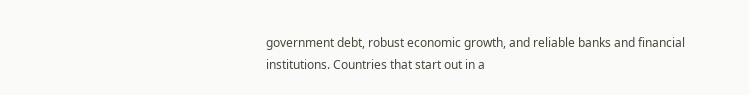government debt, robust economic growth, and reliable banks and financial institutions. Countries that start out in a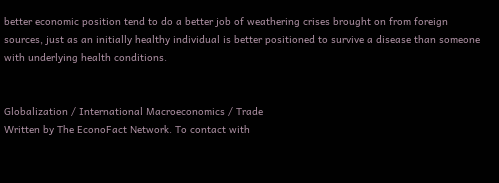better economic position tend to do a better job of weathering crises brought on from foreign sources, just as an initially healthy individual is better positioned to survive a disease than someone with underlying health conditions.


Globalization / International Macroeconomics / Trade
Written by The EconoFact Network. To contact with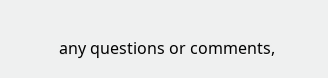any questions or comments,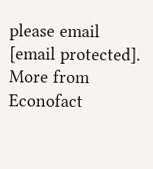please email [email protected].
More from Econofact